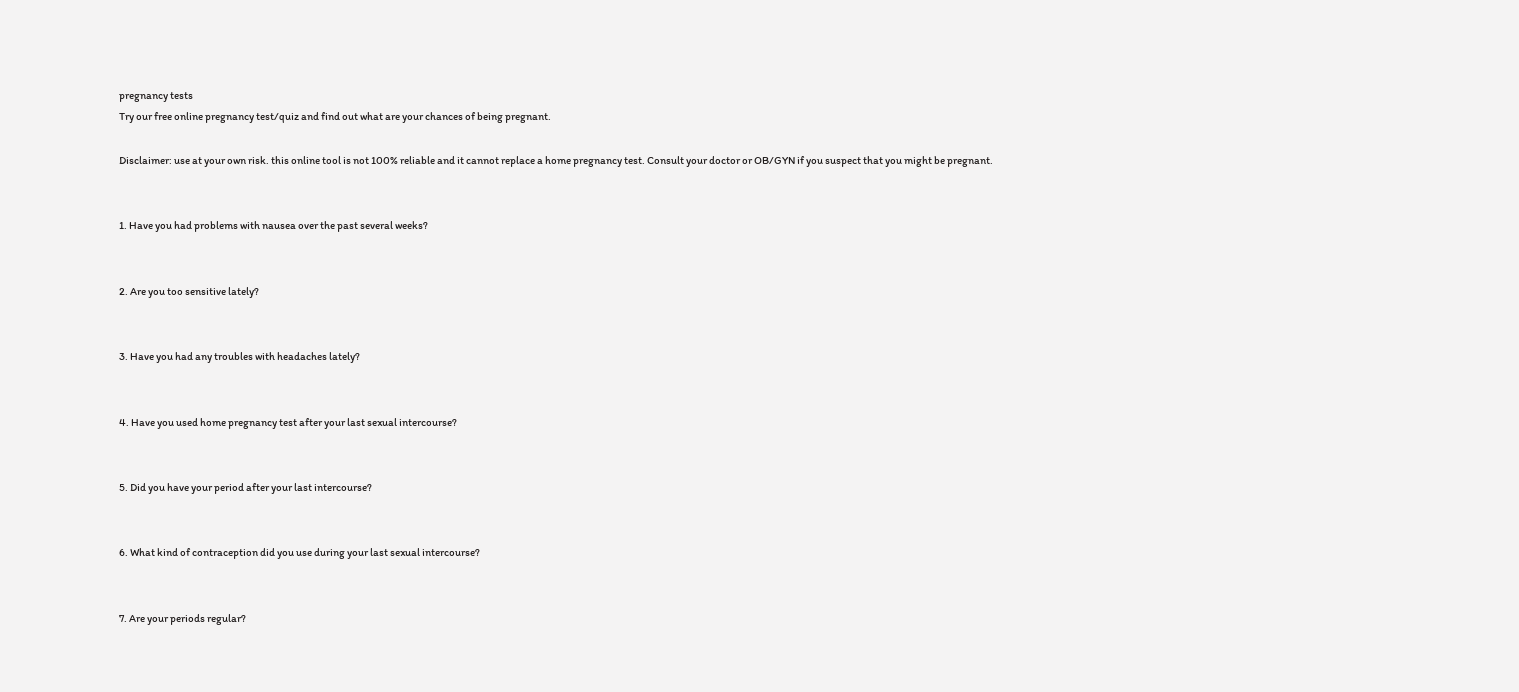pregnancy tests
Try our free online pregnancy test/quiz and find out what are your chances of being pregnant.

Disclaimer: use at your own risk. this online tool is not 100% reliable and it cannot replace a home pregnancy test. Consult your doctor or OB/GYN if you suspect that you might be pregnant.


1. Have you had problems with nausea over the past several weeks?


2. Are you too sensitive lately?


3. Have you had any troubles with headaches lately?


4. Have you used home pregnancy test after your last sexual intercourse?


5. Did you have your period after your last intercourse?


6. What kind of contraception did you use during your last sexual intercourse?


7. Are your periods regular?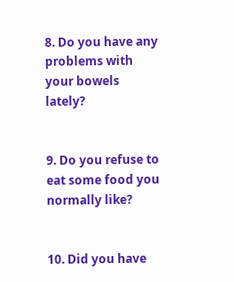8. Do you have any problems with your bowels lately?


9. Do you refuse to eat some food you normally like?


10. Did you have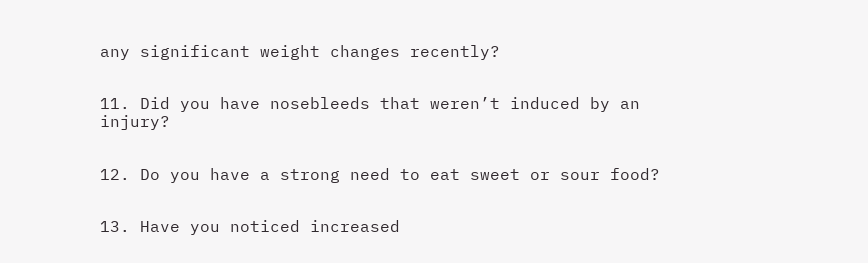any significant weight changes recently?


11. Did you have nosebleeds that weren’t induced by an injury?


12. Do you have a strong need to eat sweet or sour food?


13. Have you noticed increased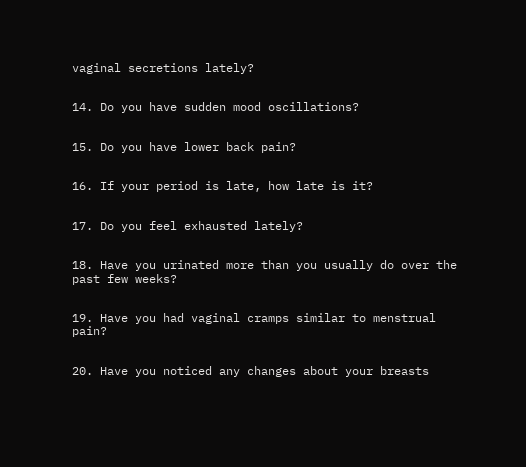vaginal secretions lately?


14. Do you have sudden mood oscillations?


15. Do you have lower back pain?


16. If your period is late, how late is it?


17. Do you feel exhausted lately?


18. Have you urinated more than you usually do over the past few weeks?


19. Have you had vaginal cramps similar to menstrual pain?


20. Have you noticed any changes about your breasts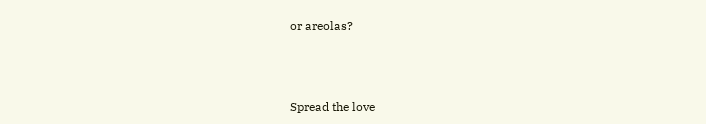or areolas?



Spread the love